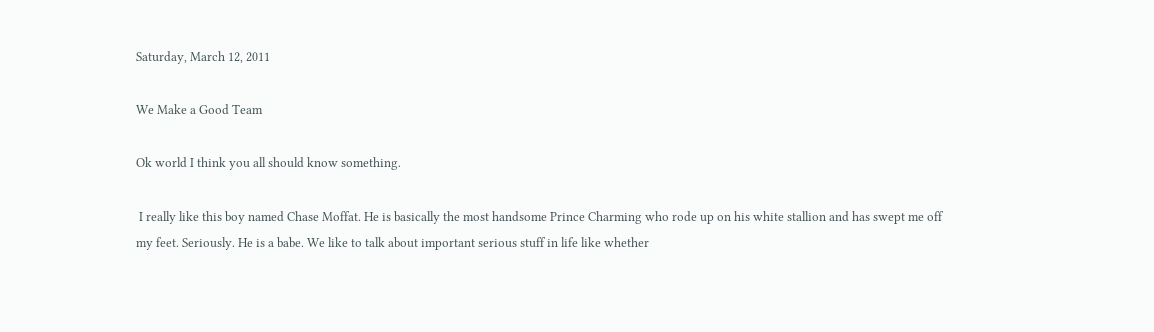Saturday, March 12, 2011

We Make a Good Team

Ok world I think you all should know something.

 I really like this boy named Chase Moffat. He is basically the most handsome Prince Charming who rode up on his white stallion and has swept me off my feet. Seriously. He is a babe. We like to talk about important serious stuff in life like whether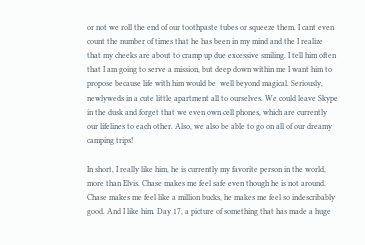or not we roll the end of our toothpaste tubes or squeeze them. I cant even count the number of times that he has been in my mind and the I realize that my cheeks are about to cramp up due excessive smiling. I tell him often that I am going to serve a mission, but deep down within me I want him to propose because life with him would be  well beyond magical. Seriously, newlyweds in a cute little apartment all to ourselves. We could leave Skype in the dusk and forget that we even own cell phones, which are currently our lifelines to each other. Also, we also be able to go on all of our dreamy camping trips!

In short, I really like him, he is currently my favorite person in the world, more than Elvis. Chase makes me feel safe even though he is not around. Chase makes me feel like a million bucks, he makes me feel so indescribably good. And I like him. Day 17, a picture of something that has made a huge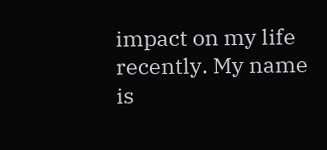impact on my life recently. My name is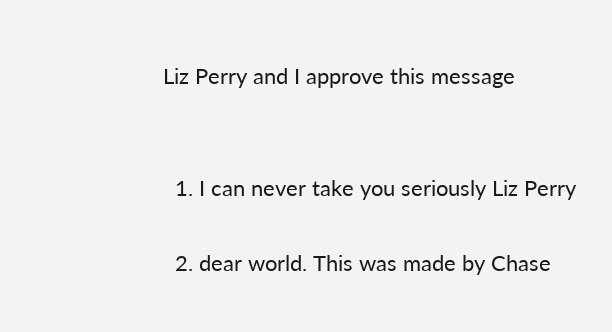Liz Perry and I approve this message


  1. I can never take you seriously Liz Perry

  2. dear world. This was made by Chase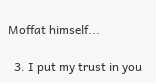Moffat himself...

  3. I put my trust in you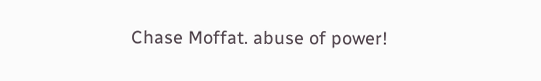Chase Moffat. abuse of power!